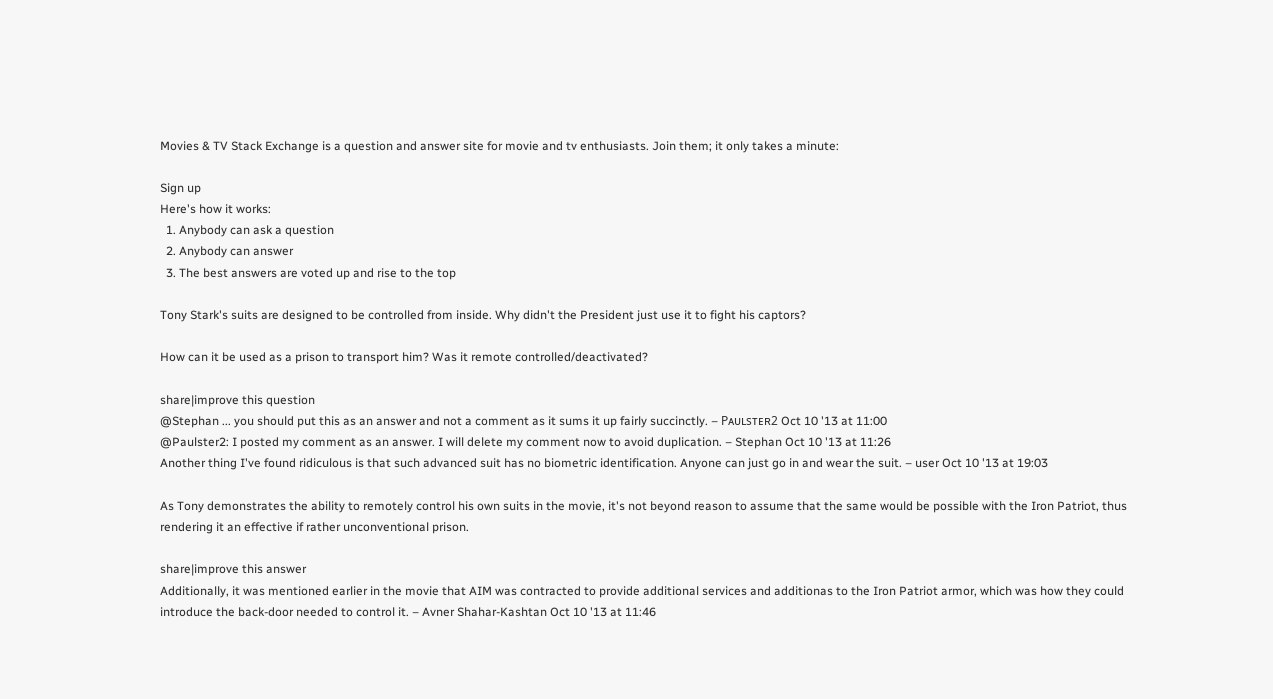Movies & TV Stack Exchange is a question and answer site for movie and tv enthusiasts. Join them; it only takes a minute:

Sign up
Here's how it works:
  1. Anybody can ask a question
  2. Anybody can answer
  3. The best answers are voted up and rise to the top

Tony Stark's suits are designed to be controlled from inside. Why didn't the President just use it to fight his captors?

How can it be used as a prison to transport him? Was it remote controlled/deactivated?

share|improve this question
@Stephan ... you should put this as an answer and not a comment as it sums it up fairly succinctly. – Pᴀᴜʟsᴛᴇʀ2 Oct 10 '13 at 11:00
@Paulster2: I posted my comment as an answer. I will delete my comment now to avoid duplication. – Stephan Oct 10 '13 at 11:26
Another thing I've found ridiculous is that such advanced suit has no biometric identification. Anyone can just go in and wear the suit. – user Oct 10 '13 at 19:03

As Tony demonstrates the ability to remotely control his own suits in the movie, it's not beyond reason to assume that the same would be possible with the Iron Patriot, thus rendering it an effective if rather unconventional prison.

share|improve this answer
Additionally, it was mentioned earlier in the movie that AIM was contracted to provide additional services and additionas to the Iron Patriot armor, which was how they could introduce the back-door needed to control it. – Avner Shahar-Kashtan Oct 10 '13 at 11:46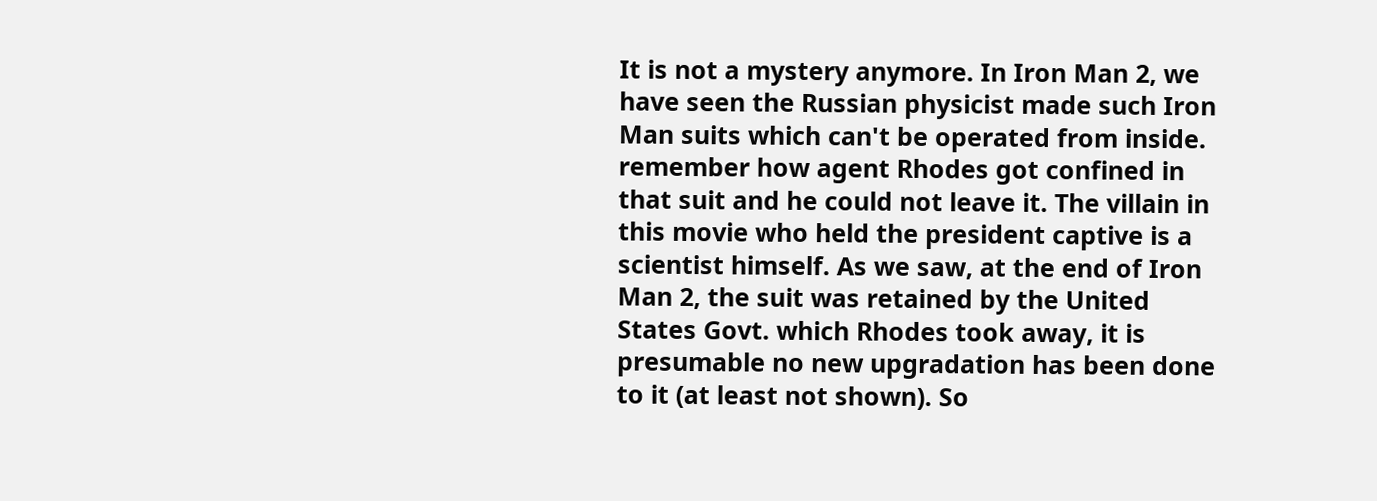It is not a mystery anymore. In Iron Man 2, we have seen the Russian physicist made such Iron Man suits which can't be operated from inside. remember how agent Rhodes got confined in that suit and he could not leave it. The villain in this movie who held the president captive is a scientist himself. As we saw, at the end of Iron Man 2, the suit was retained by the United States Govt. which Rhodes took away, it is presumable no new upgradation has been done to it (at least not shown). So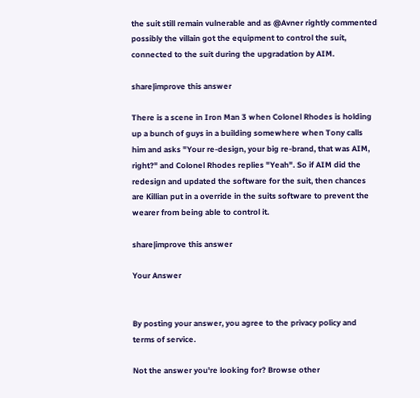the suit still remain vulnerable and as @Avner rightly commented possibly the villain got the equipment to control the suit, connected to the suit during the upgradation by AIM.

share|improve this answer

There is a scene in Iron Man 3 when Colonel Rhodes is holding up a bunch of guys in a building somewhere when Tony calls him and asks "Your re-design, your big re-brand, that was AIM, right?" and Colonel Rhodes replies "Yeah". So if AIM did the redesign and updated the software for the suit, then chances are Killian put in a override in the suits software to prevent the wearer from being able to control it.

share|improve this answer

Your Answer


By posting your answer, you agree to the privacy policy and terms of service.

Not the answer you're looking for? Browse other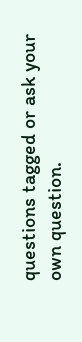questions tagged or ask your own question.